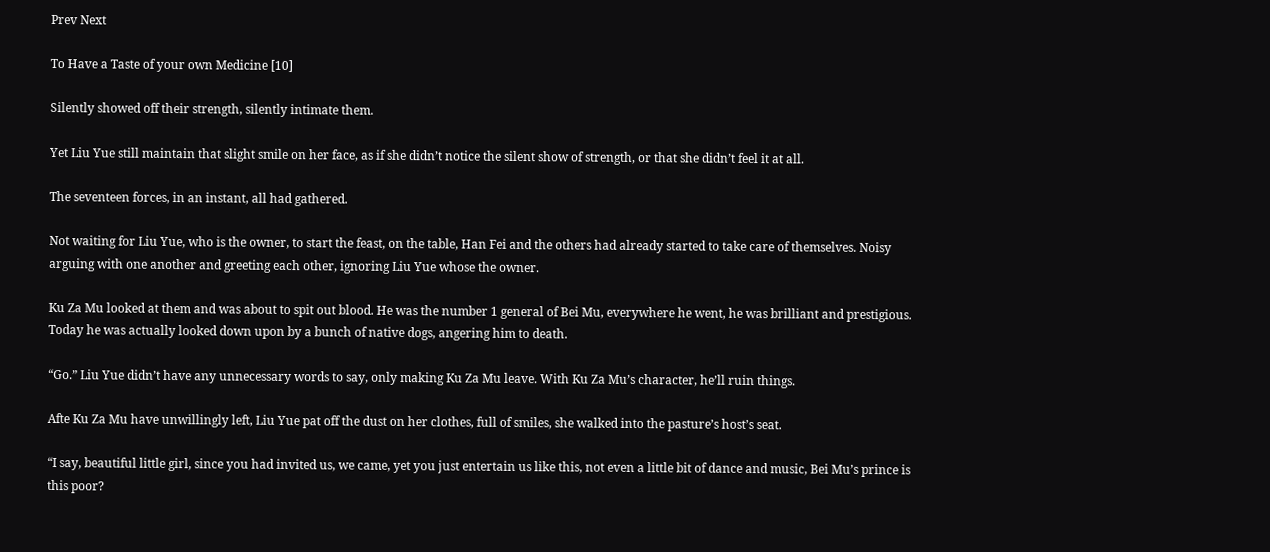Prev Next

To Have a Taste of your own Medicine [10]

Silently showed off their strength, silently intimate them.

Yet Liu Yue still maintain that slight smile on her face, as if she didn’t notice the silent show of strength, or that she didn’t feel it at all.

The seventeen forces, in an instant, all had gathered.

Not waiting for Liu Yue, who is the owner, to start the feast, on the table, Han Fei and the others had already started to take care of themselves. Noisy arguing with one another and greeting each other, ignoring Liu Yue whose the owner.

Ku Za Mu looked at them and was about to spit out blood. He was the number 1 general of Bei Mu, everywhere he went, he was brilliant and prestigious. Today he was actually looked down upon by a bunch of native dogs, angering him to death.

“Go.” Liu Yue didn’t have any unnecessary words to say, only making Ku Za Mu leave. With Ku Za Mu’s character, he’ll ruin things.

Afte Ku Za Mu have unwillingly left, Liu Yue pat off the dust on her clothes, full of smiles, she walked into the pasture’s host’s seat.

“I say, beautiful little girl, since you had invited us, we came, yet you just entertain us like this, not even a little bit of dance and music, Bei Mu’s prince is this poor?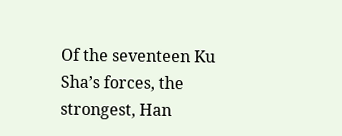Of the seventeen Ku Sha’s forces, the strongest, Han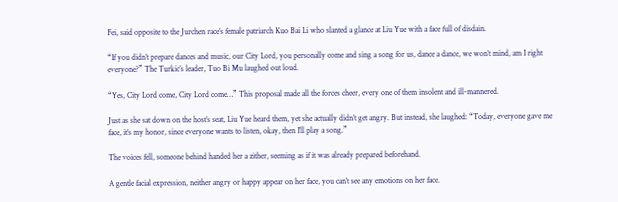Fei, said opposite to the Jurchen race’s female patriarch Kuo Bai Li who slanted a glance at Liu Yue with a face full of disdain.

“If you didn’t prepare dances and music, our City Lord, you personally come and sing a song for us, dance a dance, we won’t mind, am I right everyone?” The Turkic’s leader, Tuo Bi Mu laughed out loud.

“Yes, City Lord come, City Lord come…” This proposal made all the forces cheer, every one of them insolent and ill-mannered.

Just as she sat down on the host’s seat, Liu Yue heard them, yet she actually didn’t get angry. But instead, she laughed: “Today, everyone gave me face, it’s my honor, since everyone wants to listen, okay, then I’ll play a song.”

The voices fell, someone behind handed her a zither, seeming as if it was already prepared beforehand.

A gentle facial expression, neither angry or happy appear on her face, you can’t see any emotions on her face.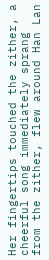Her fingertips touched the zither, a cheerful song immediately sprang from the zither, flew around Han Lan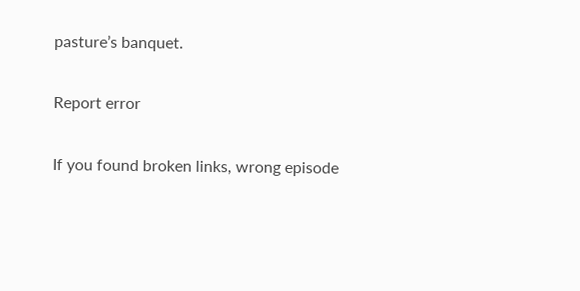pasture’s banquet.

Report error

If you found broken links, wrong episode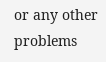or any other problems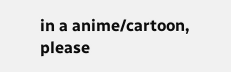in a anime/cartoon, please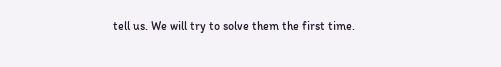tell us. We will try to solve them the first time.